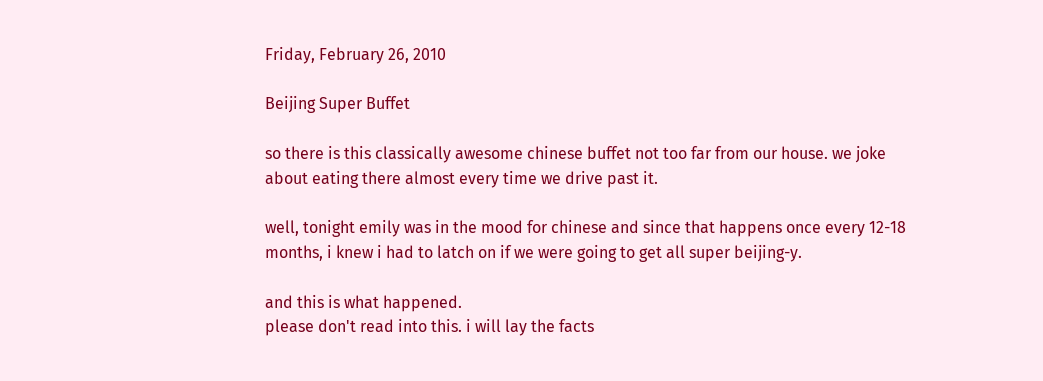Friday, February 26, 2010

Beijing Super Buffet

so there is this classically awesome chinese buffet not too far from our house. we joke about eating there almost every time we drive past it.

well, tonight emily was in the mood for chinese and since that happens once every 12-18 months, i knew i had to latch on if we were going to get all super beijing-y.

and this is what happened.
please don't read into this. i will lay the facts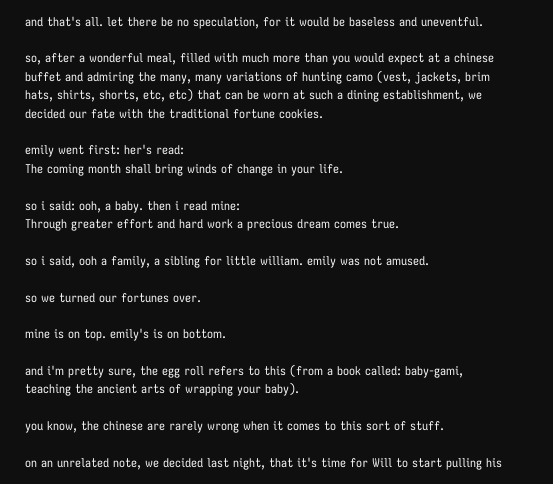and that's all. let there be no speculation, for it would be baseless and uneventful.

so, after a wonderful meal, filled with much more than you would expect at a chinese buffet and admiring the many, many variations of hunting camo (vest, jackets, brim hats, shirts, shorts, etc, etc) that can be worn at such a dining establishment, we decided our fate with the traditional fortune cookies.

emily went first: her's read:
The coming month shall bring winds of change in your life.

so i said: ooh, a baby. then i read mine:
Through greater effort and hard work a precious dream comes true.

so i said, ooh a family, a sibling for little william. emily was not amused.

so we turned our fortunes over.

mine is on top. emily's is on bottom.

and i'm pretty sure, the egg roll refers to this (from a book called: baby-gami, teaching the ancient arts of wrapping your baby).

you know, the chinese are rarely wrong when it comes to this sort of stuff.

on an unrelated note, we decided last night, that it's time for Will to start pulling his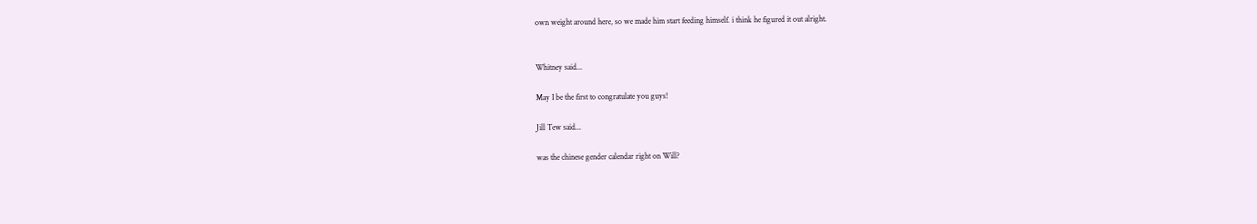own weight around here, so we made him start feeding himself. i think he figured it out alright.


Whitney said...

May I be the first to congratulate you guys!

Jill Tew said...

was the chinese gender calendar right on Will?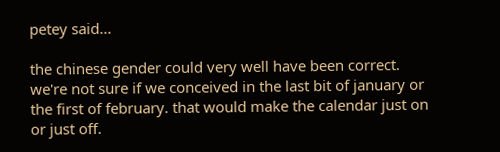petey said...

the chinese gender could very well have been correct. we're not sure if we conceived in the last bit of january or the first of february. that would make the calendar just on or just off.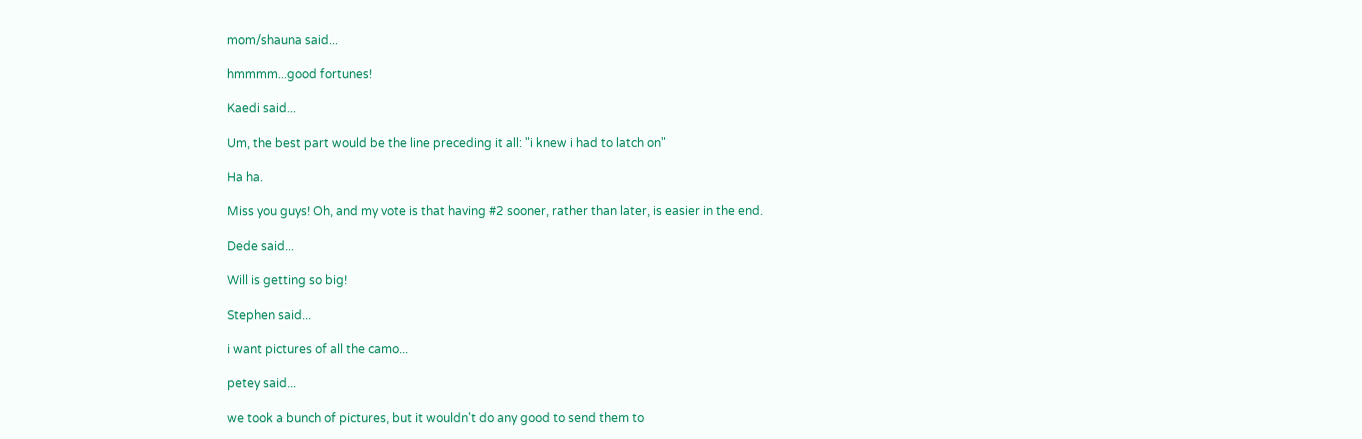mom/shauna said...

hmmmm...good fortunes!

Kaedi said...

Um, the best part would be the line preceding it all: "i knew i had to latch on"

Ha ha.

Miss you guys! Oh, and my vote is that having #2 sooner, rather than later, is easier in the end.

Dede said...

Will is getting so big!

Stephen said...

i want pictures of all the camo...

petey said...

we took a bunch of pictures, but it wouldn't do any good to send them to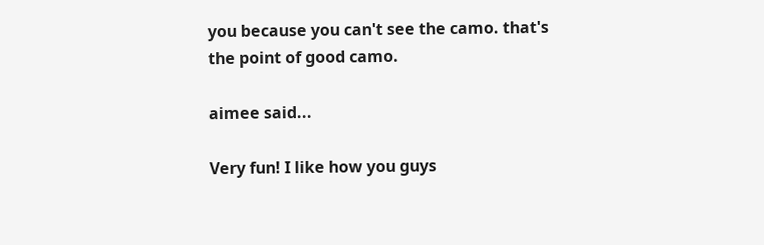you because you can't see the camo. that's the point of good camo.

aimee said...

Very fun! I like how you guys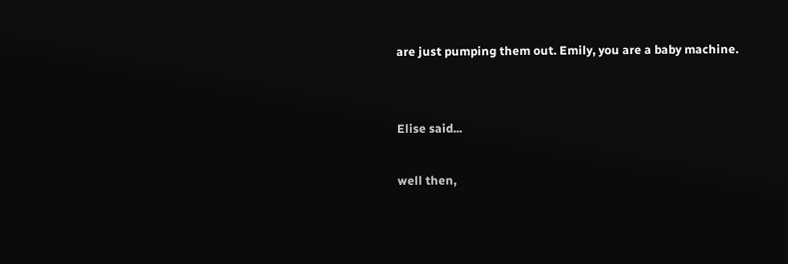are just pumping them out. Emily, you are a baby machine.


Elise said...

well then,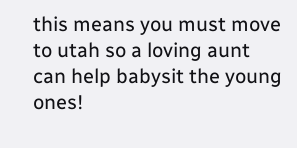this means you must move to utah so a loving aunt can help babysit the young ones!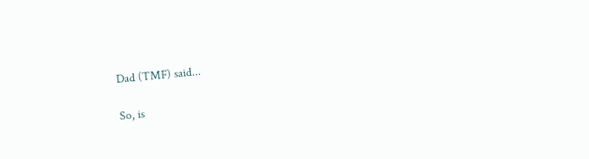Dad (TMF) said...

So, is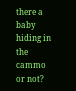there a baby hiding in the cammo or not?